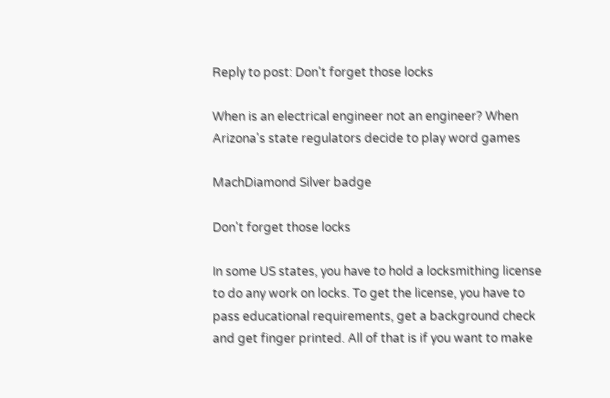Reply to post: Don't forget those locks

When is an electrical engineer not an engineer? When Arizona's state regulators decide to play word games

MachDiamond Silver badge

Don't forget those locks

In some US states, you have to hold a locksmithing license to do any work on locks. To get the license, you have to pass educational requirements, get a background check and get finger printed. All of that is if you want to make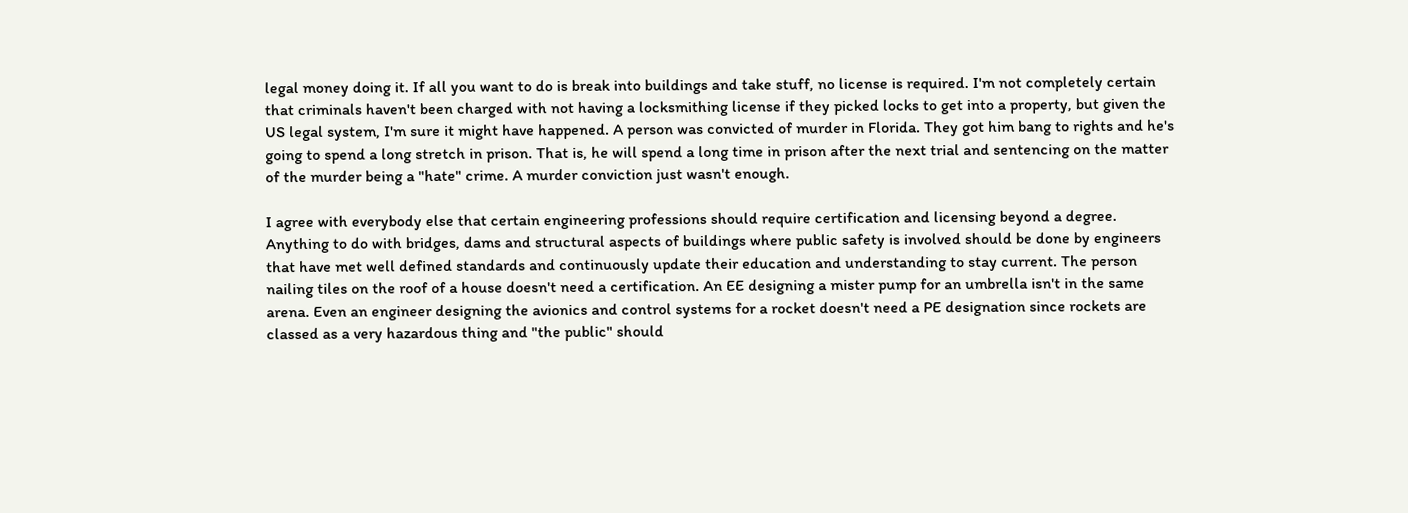legal money doing it. If all you want to do is break into buildings and take stuff, no license is required. I'm not completely certain that criminals haven't been charged with not having a locksmithing license if they picked locks to get into a property, but given the US legal system, I'm sure it might have happened. A person was convicted of murder in Florida. They got him bang to rights and he's going to spend a long stretch in prison. That is, he will spend a long time in prison after the next trial and sentencing on the matter of the murder being a "hate" crime. A murder conviction just wasn't enough.

I agree with everybody else that certain engineering professions should require certification and licensing beyond a degree. Anything to do with bridges, dams and structural aspects of buildings where public safety is involved should be done by engineers that have met well defined standards and continuously update their education and understanding to stay current. The person nailing tiles on the roof of a house doesn't need a certification. An EE designing a mister pump for an umbrella isn't in the same arena. Even an engineer designing the avionics and control systems for a rocket doesn't need a PE designation since rockets are classed as a very hazardous thing and "the public" should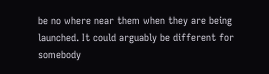be no where near them when they are being launched. It could arguably be different for somebody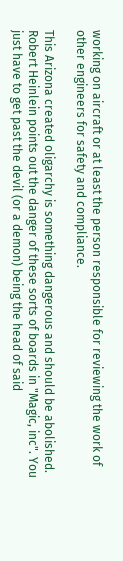working on aircraft or at least the person responsible for reviewing the work of other engineers for safety and compliance.

This Arizona created oligarchy is something dangerous and should be abolished. Robert Heinlein points out the danger of these sorts of boards in "Magic, inc". You just have to get past the devil (or a demon) being the head of said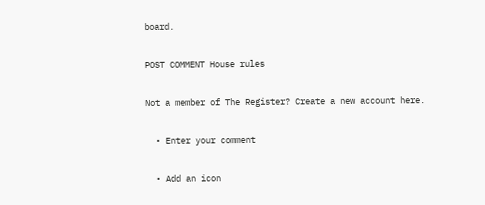board.

POST COMMENT House rules

Not a member of The Register? Create a new account here.

  • Enter your comment

  • Add an icon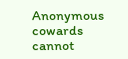Anonymous cowards cannot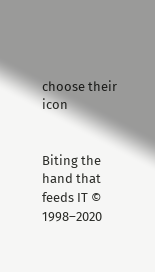choose their icon


Biting the hand that feeds IT © 1998–2020